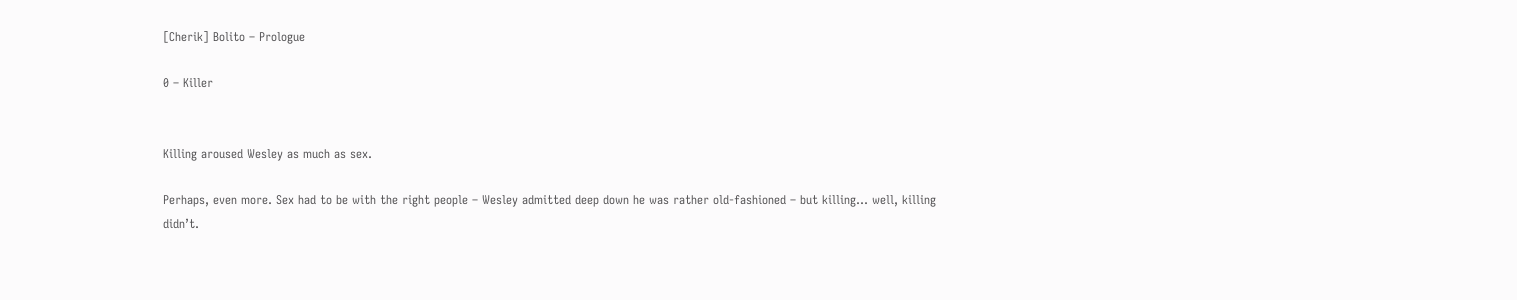[Cherik] Bolito – Prologue

0 – Killer


Killing aroused Wesley as much as sex.

Perhaps, even more. Sex had to be with the right people – Wesley admitted deep down he was rather old-fashioned – but killing… well, killing didn’t.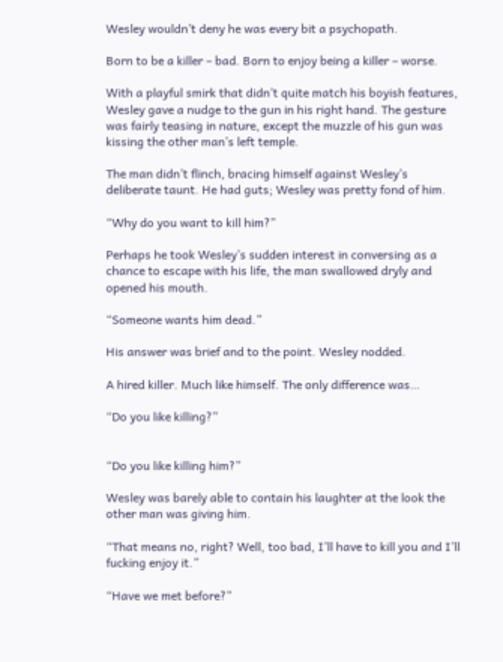Wesley wouldn’t deny he was every bit a psychopath.

Born to be a killer – bad. Born to enjoy being a killer – worse.

With a playful smirk that didn’t quite match his boyish features, Wesley gave a nudge to the gun in his right hand. The gesture was fairly teasing in nature, except the muzzle of his gun was kissing the other man’s left temple.

The man didn’t flinch, bracing himself against Wesley’s deliberate taunt. He had guts; Wesley was pretty fond of him.

“Why do you want to kill him?”

Perhaps he took Wesley’s sudden interest in conversing as a chance to escape with his life, the man swallowed dryly and opened his mouth.

“Someone wants him dead.”

His answer was brief and to the point. Wesley nodded.

A hired killer. Much like himself. The only difference was…

“Do you like killing?”


“Do you like killing him?”

Wesley was barely able to contain his laughter at the look the other man was giving him.

“That means no, right? Well, too bad, I’ll have to kill you and I’ll fucking enjoy it.”

“Have we met before?”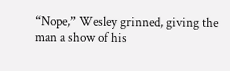“Nope,” Wesley grinned, giving the man a show of his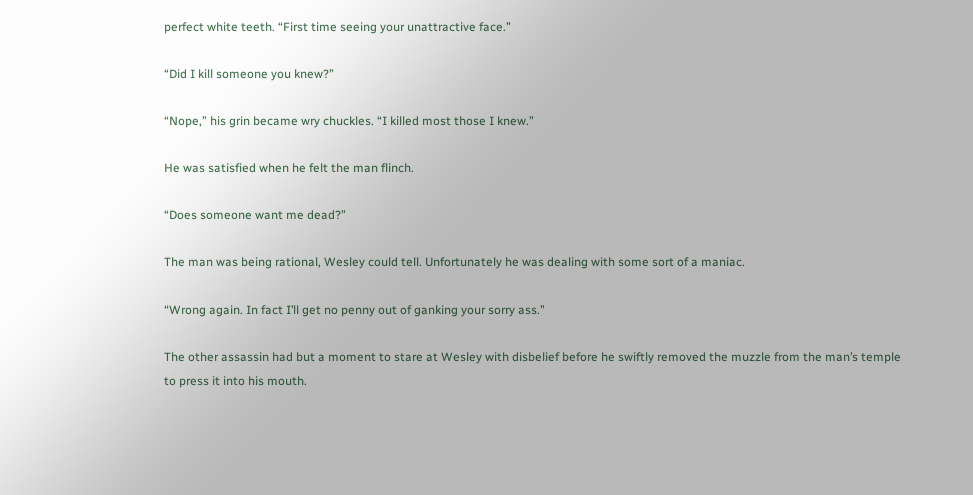perfect white teeth. “First time seeing your unattractive face.”

“Did I kill someone you knew?”

“Nope,” his grin became wry chuckles. “I killed most those I knew.”

He was satisfied when he felt the man flinch.

“Does someone want me dead?”

The man was being rational, Wesley could tell. Unfortunately he was dealing with some sort of a maniac.

“Wrong again. In fact I’ll get no penny out of ganking your sorry ass.”

The other assassin had but a moment to stare at Wesley with disbelief before he swiftly removed the muzzle from the man’s temple to press it into his mouth.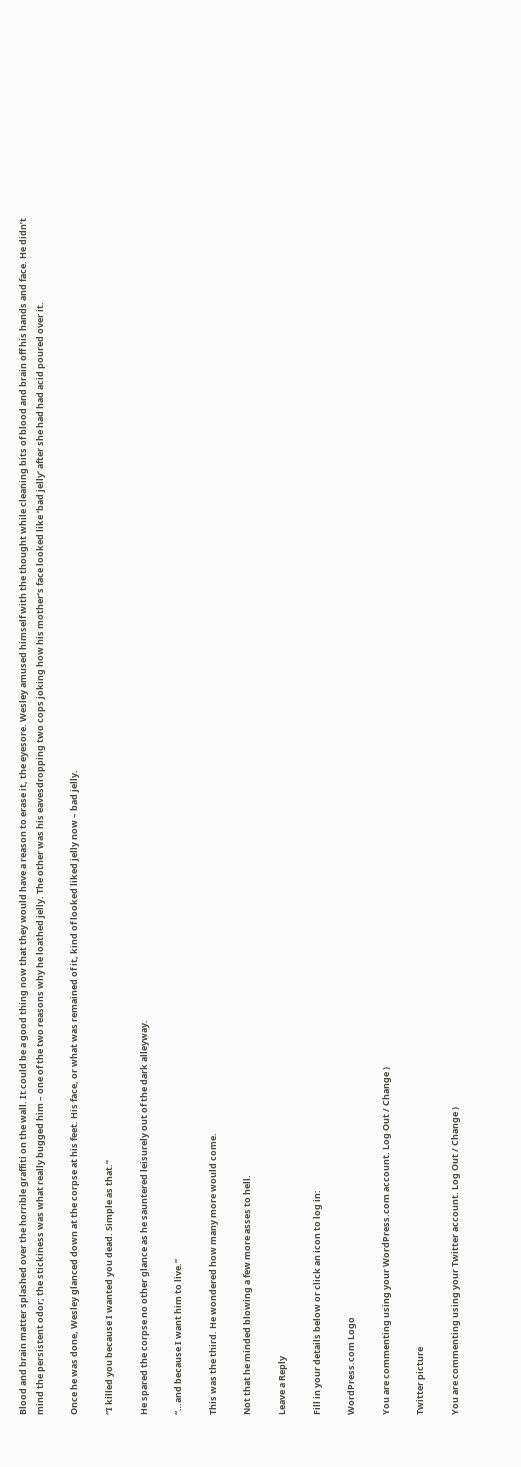Blood and brain matter splashed over the horrible graffiti on the wall. It could be a good thing now that they would have a reason to erase it, the eyesore. Wesley amused himself with the thought while cleaning bits of blood and brain off his hands and face. He didn’t mind the persistent odor; the stickiness was what really bugged him – one of the two reasons why he loathed jelly. The other was his eavesdropping two cops joking how his mother’s face looked like ‘bad jelly’ after she had had acid poured over it.

Once he was done, Wesley glanced down at the corpse at his feet. His face, or what was remained of it, kind of looked liked jelly now – bad jelly.

“I killed you because I wanted you dead. Simple as that.”

He spared the corpse no other glance as he sauntered leisurely out of the dark alleyway.

“…and because I want him to live.”

This was the third. He wondered how many more would come.

Not that he minded blowing a few more asses to hell.

Leave a Reply

Fill in your details below or click an icon to log in:

WordPress.com Logo

You are commenting using your WordPress.com account. Log Out / Change )

Twitter picture

You are commenting using your Twitter account. Log Out / Change )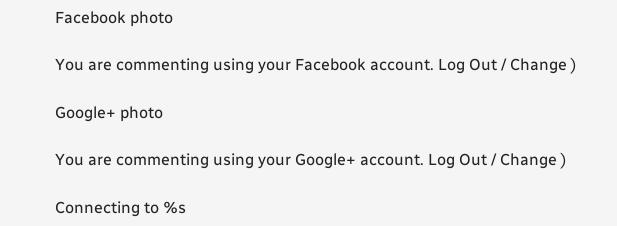Facebook photo

You are commenting using your Facebook account. Log Out / Change )

Google+ photo

You are commenting using your Google+ account. Log Out / Change )

Connecting to %s